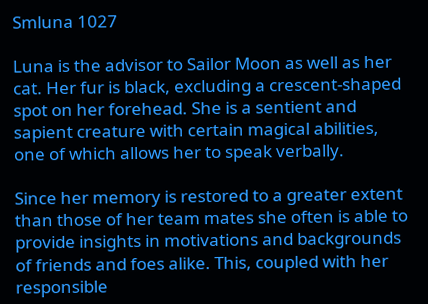Smluna 1027

Luna is the advisor to Sailor Moon as well as her cat. Her fur is black, excluding a crescent-shaped spot on her forehead. She is a sentient and sapient creature with certain magical abilities, one of which allows her to speak verbally.

Since her memory is restored to a greater extent than those of her team mates she often is able to provide insights in motivations and backgrounds of friends and foes alike. This, coupled with her responsible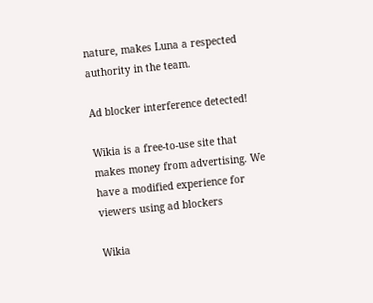nature, makes Luna a respected authority in the team.

Ad blocker interference detected!

Wikia is a free-to-use site that makes money from advertising. We have a modified experience for viewers using ad blockers

Wikia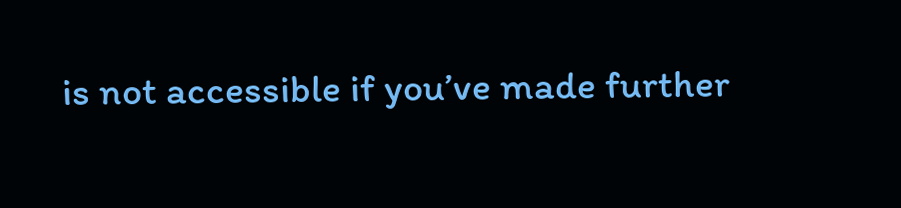is not accessible if you’ve made further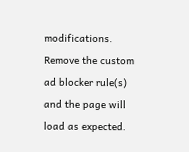modifications. Remove the custom ad blocker rule(s) and the page will load as expected.